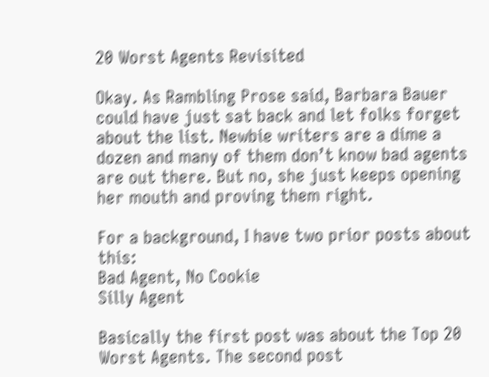20 Worst Agents Revisited

Okay. As Rambling Prose said, Barbara Bauer could have just sat back and let folks forget about the list. Newbie writers are a dime a dozen and many of them don’t know bad agents are out there. But no, she just keeps opening her mouth and proving them right.

For a background, I have two prior posts about this:
Bad Agent, No Cookie
Silly Agent

Basically the first post was about the Top 20 Worst Agents. The second post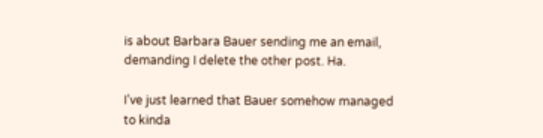is about Barbara Bauer sending me an email, demanding I delete the other post. Ha.

I’ve just learned that Bauer somehow managed to kinda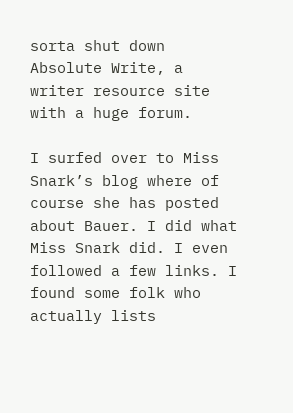sorta shut down Absolute Write, a writer resource site with a huge forum.

I surfed over to Miss Snark’s blog where of course she has posted about Bauer. I did what Miss Snark did. I even followed a few links. I found some folk who actually lists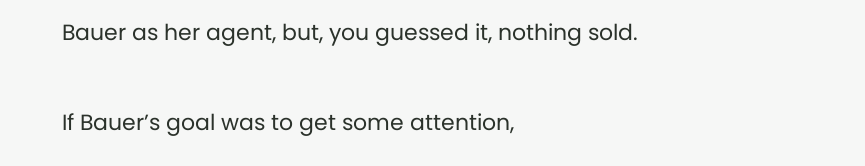Bauer as her agent, but, you guessed it, nothing sold.

If Bauer’s goal was to get some attention,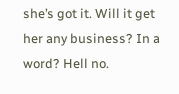she’s got it. Will it get her any business? In a word? Hell no.